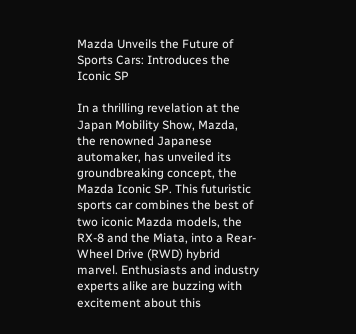Mazda Unveils the Future of Sports Cars: Introduces the Iconic SP

In a thrilling revelation at the Japan Mobility Show, Mazda, the renowned Japanese automaker, has unveiled its groundbreaking concept, the Mazda Iconic SP. This futuristic sports car combines the best of two iconic Mazda models, the RX-8 and the Miata, into a Rear-Wheel Drive (RWD) hybrid marvel. Enthusiasts and industry experts alike are buzzing with excitement about this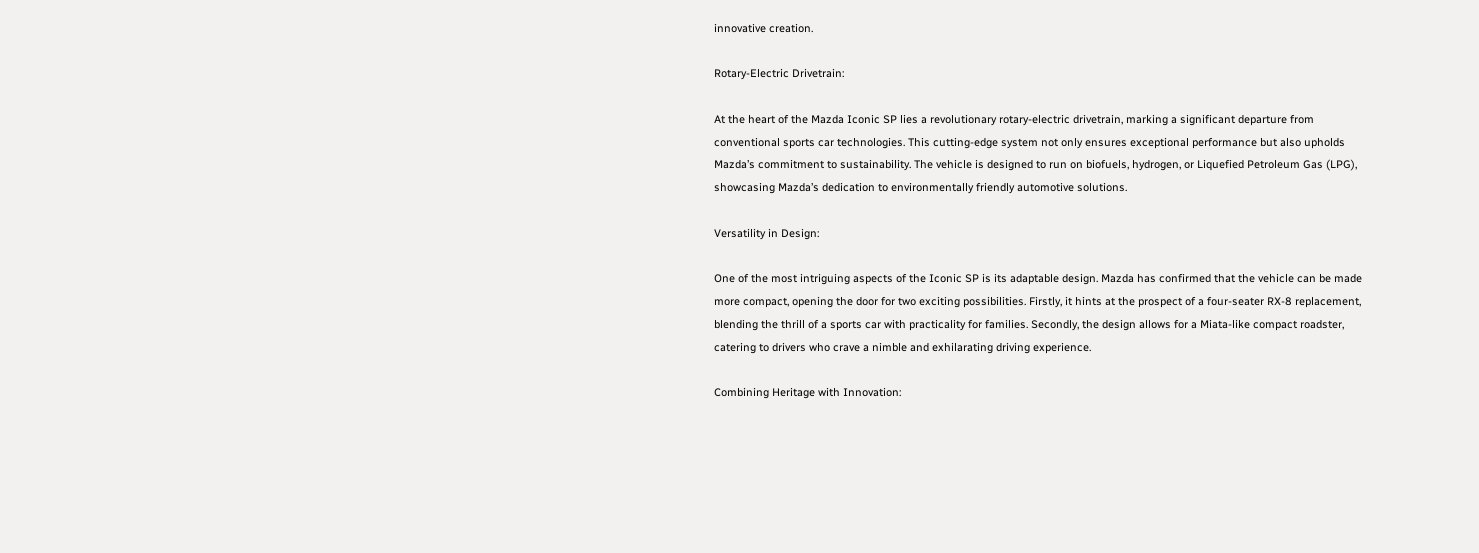innovative creation.

Rotary-Electric Drivetrain:

At the heart of the Mazda Iconic SP lies a revolutionary rotary-electric drivetrain, marking a significant departure from conventional sports car technologies. This cutting-edge system not only ensures exceptional performance but also upholds Mazda’s commitment to sustainability. The vehicle is designed to run on biofuels, hydrogen, or Liquefied Petroleum Gas (LPG), showcasing Mazda’s dedication to environmentally friendly automotive solutions.

Versatility in Design:

One of the most intriguing aspects of the Iconic SP is its adaptable design. Mazda has confirmed that the vehicle can be made more compact, opening the door for two exciting possibilities. Firstly, it hints at the prospect of a four-seater RX-8 replacement, blending the thrill of a sports car with practicality for families. Secondly, the design allows for a Miata-like compact roadster, catering to drivers who crave a nimble and exhilarating driving experience.

Combining Heritage with Innovation: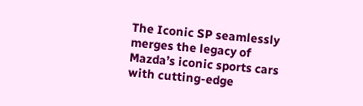The Iconic SP seamlessly merges the legacy of Mazda’s iconic sports cars with cutting-edge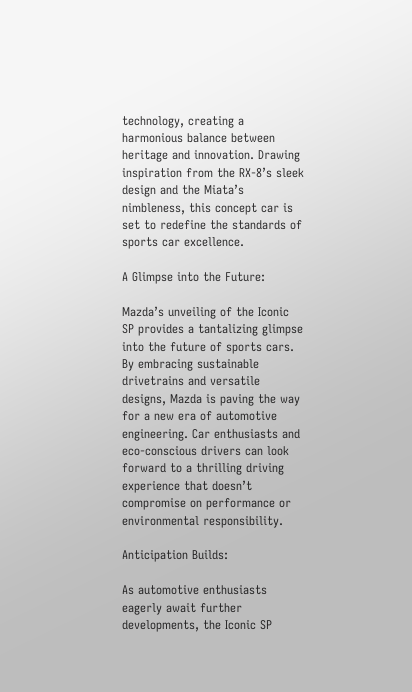technology, creating a harmonious balance between heritage and innovation. Drawing inspiration from the RX-8’s sleek design and the Miata’s nimbleness, this concept car is set to redefine the standards of sports car excellence.

A Glimpse into the Future:

Mazda’s unveiling of the Iconic SP provides a tantalizing glimpse into the future of sports cars. By embracing sustainable drivetrains and versatile designs, Mazda is paving the way for a new era of automotive engineering. Car enthusiasts and eco-conscious drivers can look forward to a thrilling driving experience that doesn’t compromise on performance or environmental responsibility.

Anticipation Builds:

As automotive enthusiasts eagerly await further developments, the Iconic SP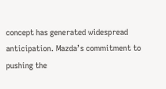concept has generated widespread anticipation. Mazda’s commitment to pushing the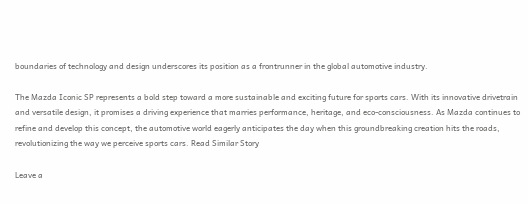boundaries of technology and design underscores its position as a frontrunner in the global automotive industry.

The Mazda Iconic SP represents a bold step toward a more sustainable and exciting future for sports cars. With its innovative drivetrain and versatile design, it promises a driving experience that marries performance, heritage, and eco-consciousness. As Mazda continues to refine and develop this concept, the automotive world eagerly anticipates the day when this groundbreaking creation hits the roads, revolutionizing the way we perceive sports cars. Read Similar Story

Leave a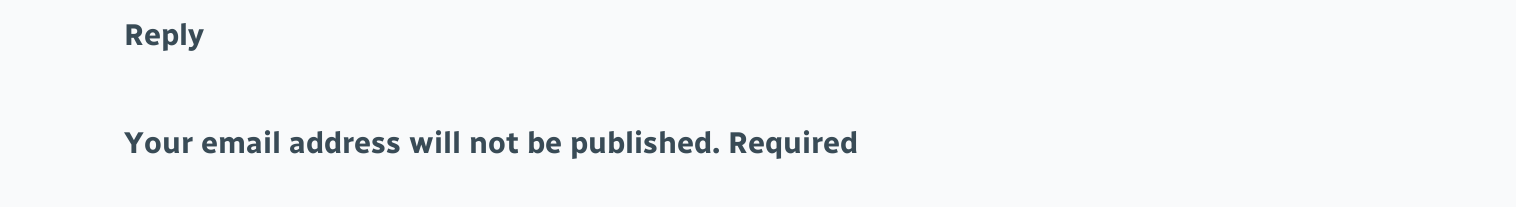Reply

Your email address will not be published. Required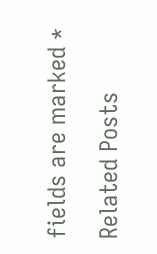fields are marked *

Related Posts